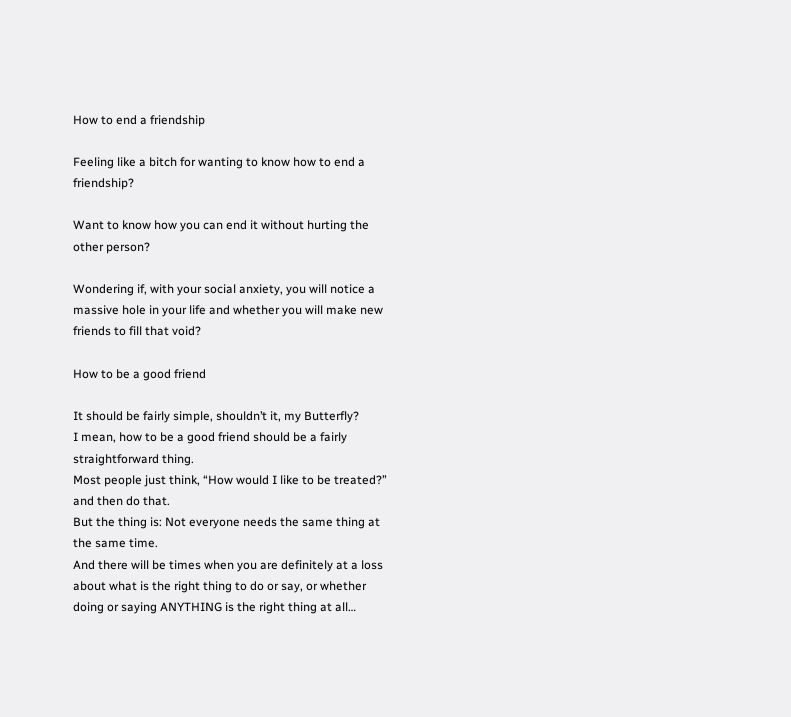How to end a friendship

Feeling like a bitch for wanting to know how to end a friendship?

Want to know how you can end it without hurting the other person?

Wondering if, with your social anxiety, you will notice a massive hole in your life and whether you will make new friends to fill that void?

How to be a good friend

It should be fairly simple, shouldn’t it, my Butterfly?
I mean, how to be a good friend should be a fairly straightforward thing.
Most people just think, “How would I like to be treated?” and then do that.
But the thing is: Not everyone needs the same thing at the same time.
And there will be times when you are definitely at a loss about what is the right thing to do or say, or whether doing or saying ANYTHING is the right thing at all…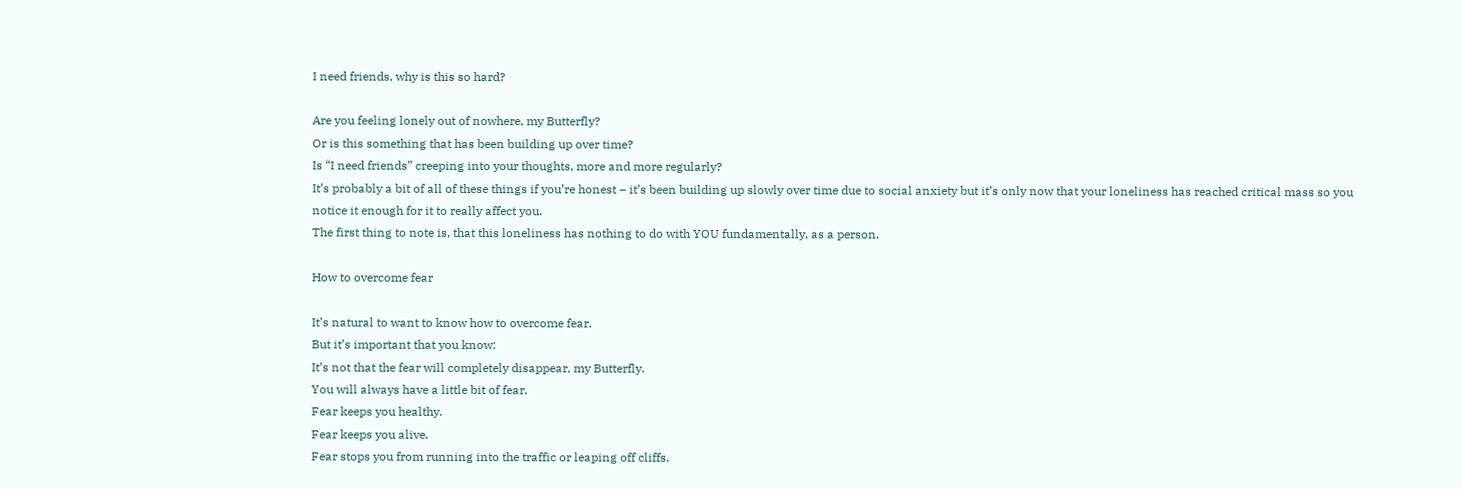I need friends, why is this so hard?

Are you feeling lonely out of nowhere, my Butterfly?
Or is this something that has been building up over time?
Is “I need friends” creeping into your thoughts, more and more regularly?
It’s probably a bit of all of these things if you’re honest – it’s been building up slowly over time due to social anxiety but it’s only now that your loneliness has reached critical mass so you notice it enough for it to really affect you.
The first thing to note is, that this loneliness has nothing to do with YOU fundamentally, as a person.

How to overcome fear

It’s natural to want to know how to overcome fear.
But it’s important that you know:
It’s not that the fear will completely disappear, my Butterfly.
You will always have a little bit of fear.
Fear keeps you healthy.
Fear keeps you alive.
Fear stops you from running into the traffic or leaping off cliffs.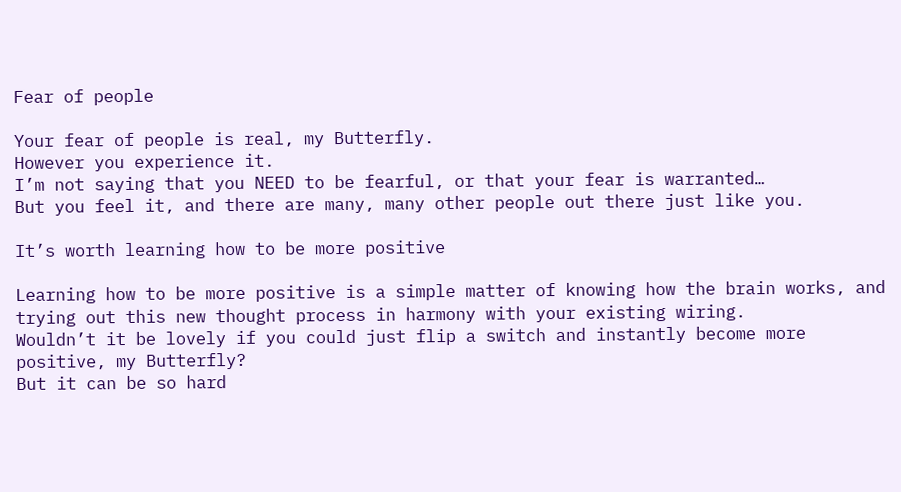Fear of people

Your fear of people is real, my Butterfly.
However you experience it.
I’m not saying that you NEED to be fearful, or that your fear is warranted…
But you feel it, and there are many, many other people out there just like you.

It’s worth learning how to be more positive

Learning how to be more positive is a simple matter of knowing how the brain works, and trying out this new thought process in harmony with your existing wiring.
Wouldn’t it be lovely if you could just flip a switch and instantly become more positive, my Butterfly?
But it can be so hard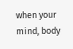when your mind, body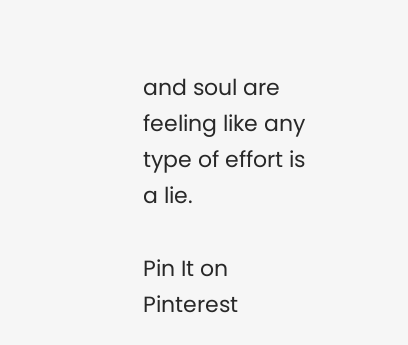and soul are feeling like any type of effort is a lie.

Pin It on Pinterest